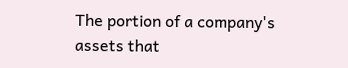The portion of a company's assets that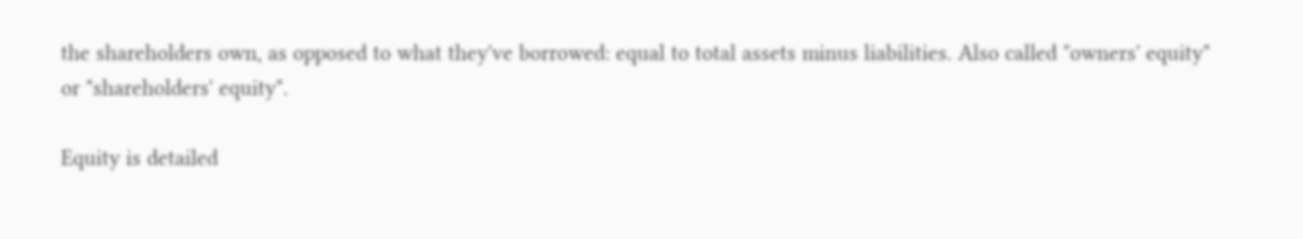the shareholders own, as opposed to what they've borrowed: equal to total assets minus liabilities. Also called "owners' equity" or "shareholders' equity".

Equity is detailed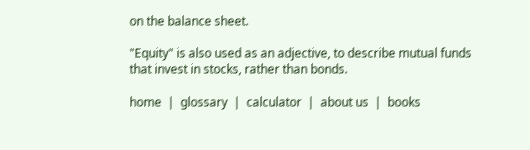on the balance sheet.

"Equity" is also used as an adjective, to describe mutual funds that invest in stocks, rather than bonds.

home  |  glossary  |  calculator  |  about us  |  books